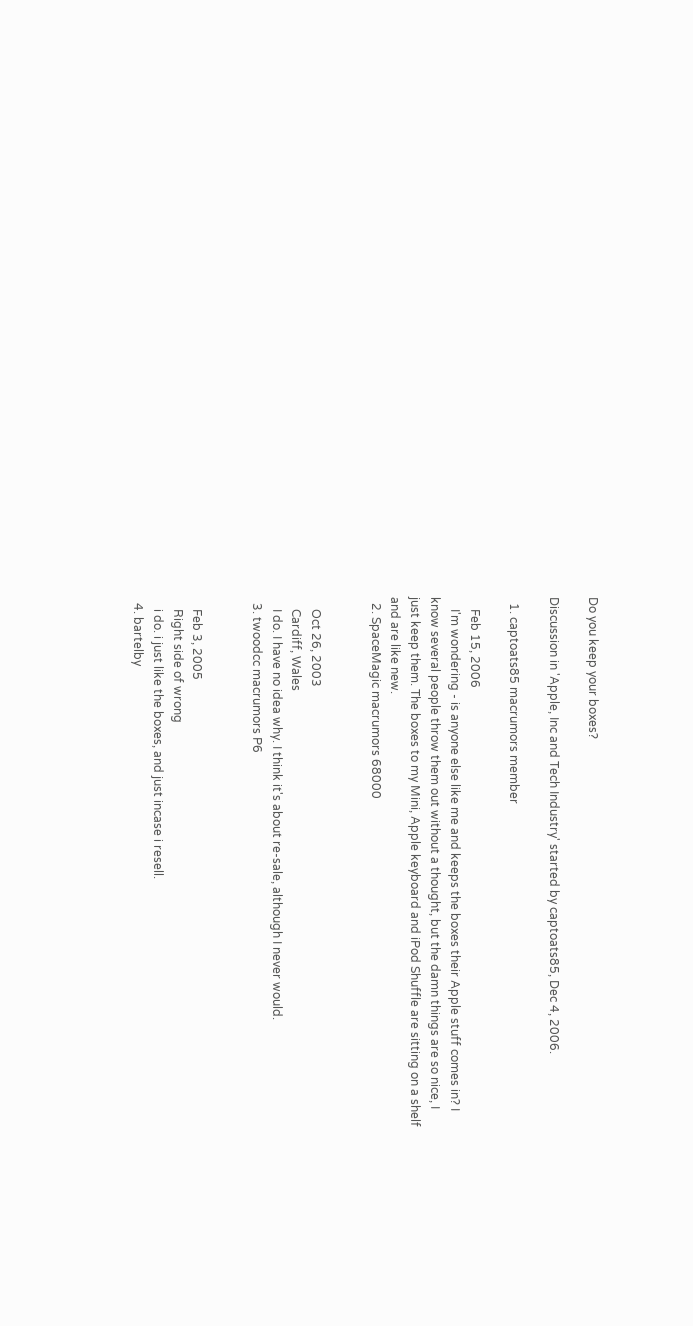Do you keep your boxes?

Discussion in 'Apple, Inc and Tech Industry' started by captoats85, Dec 4, 2006.

  1. captoats85 macrumors member

    Feb 15, 2006
    I'm wondering - is anyone else like me and keeps the boxes their Apple stuff comes in? I know several people throw them out without a thought, but the damn things are so nice, I just keep them. The boxes to my Mini, Apple keyboard and iPod Shuffle are sitting on a shelf and are like new.
  2. SpaceMagic macrumors 68000


    Oct 26, 2003
    Cardiff, Wales
    I do. I have no idea why. I think it's about re-sale, although I never would.
  3. twoodcc macrumors P6


    Feb 3, 2005
    Right side of wrong
    i do. i just like the boxes, and just incase i resell.
  4. bartelby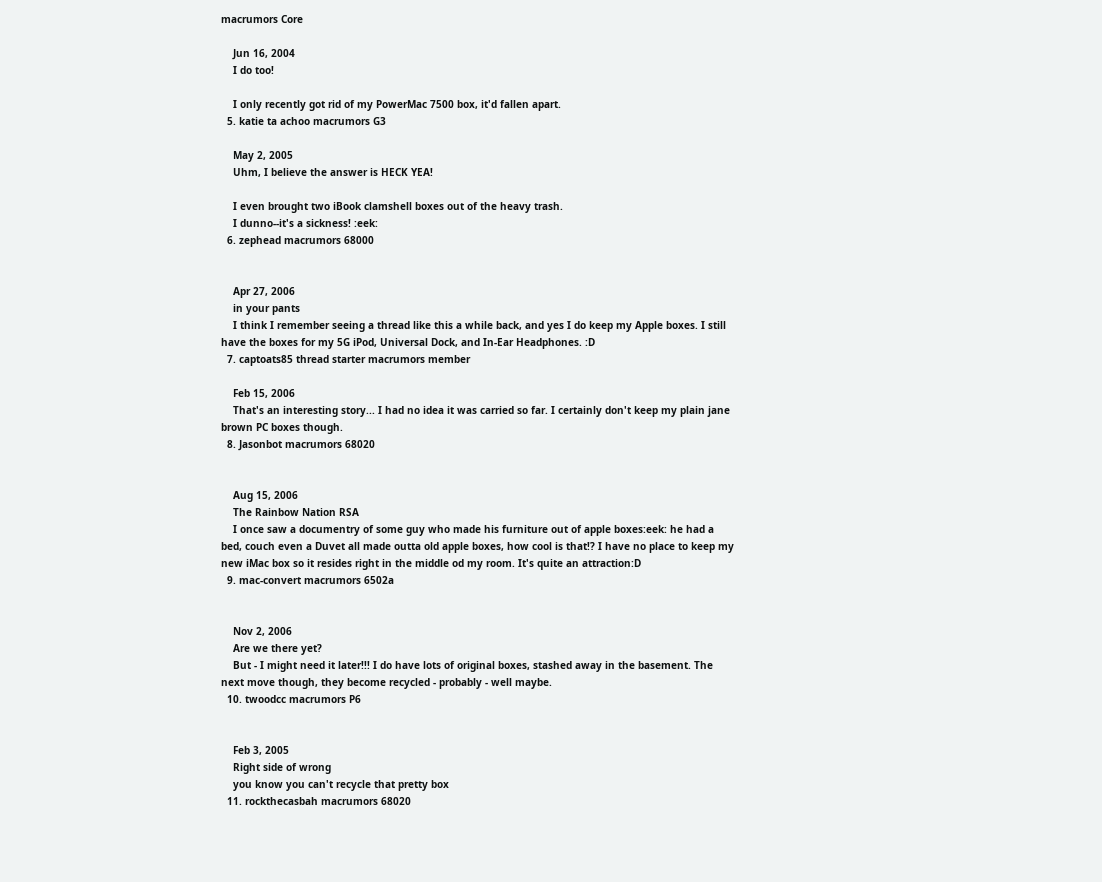macrumors Core

    Jun 16, 2004
    I do too!

    I only recently got rid of my PowerMac 7500 box, it'd fallen apart.
  5. katie ta achoo macrumors G3

    May 2, 2005
    Uhm, I believe the answer is HECK YEA!

    I even brought two iBook clamshell boxes out of the heavy trash.
    I dunno--it's a sickness! :eek:
  6. zephead macrumors 68000


    Apr 27, 2006
    in your pants
    I think I remember seeing a thread like this a while back, and yes I do keep my Apple boxes. I still have the boxes for my 5G iPod, Universal Dock, and In-Ear Headphones. :D
  7. captoats85 thread starter macrumors member

    Feb 15, 2006
    That's an interesting story... I had no idea it was carried so far. I certainly don't keep my plain jane brown PC boxes though.
  8. Jasonbot macrumors 68020


    Aug 15, 2006
    The Rainbow Nation RSA
    I once saw a documentry of some guy who made his furniture out of apple boxes:eek: he had a bed, couch even a Duvet all made outta old apple boxes, how cool is that!? I have no place to keep my new iMac box so it resides right in the middle od my room. It's quite an attraction:D
  9. mac-convert macrumors 6502a


    Nov 2, 2006
    Are we there yet?
    But - I might need it later!!! I do have lots of original boxes, stashed away in the basement. The next move though, they become recycled - probably - well maybe.
  10. twoodcc macrumors P6


    Feb 3, 2005
    Right side of wrong
    you know you can't recycle that pretty box
  11. rockthecasbah macrumors 68020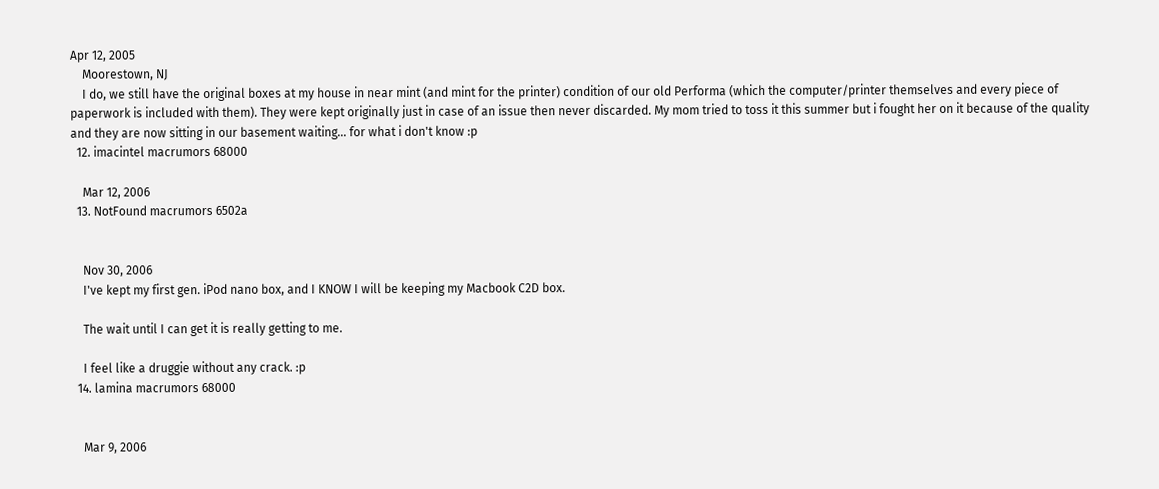Apr 12, 2005
    Moorestown, NJ
    I do, we still have the original boxes at my house in near mint (and mint for the printer) condition of our old Performa (which the computer/printer themselves and every piece of paperwork is included with them). They were kept originally just in case of an issue then never discarded. My mom tried to toss it this summer but i fought her on it because of the quality and they are now sitting in our basement waiting... for what i don't know :p
  12. imacintel macrumors 68000

    Mar 12, 2006
  13. NotFound macrumors 6502a


    Nov 30, 2006
    I've kept my first gen. iPod nano box, and I KNOW I will be keeping my Macbook C2D box.

    The wait until I can get it is really getting to me.

    I feel like a druggie without any crack. :p
  14. lamina macrumors 68000


    Mar 9, 2006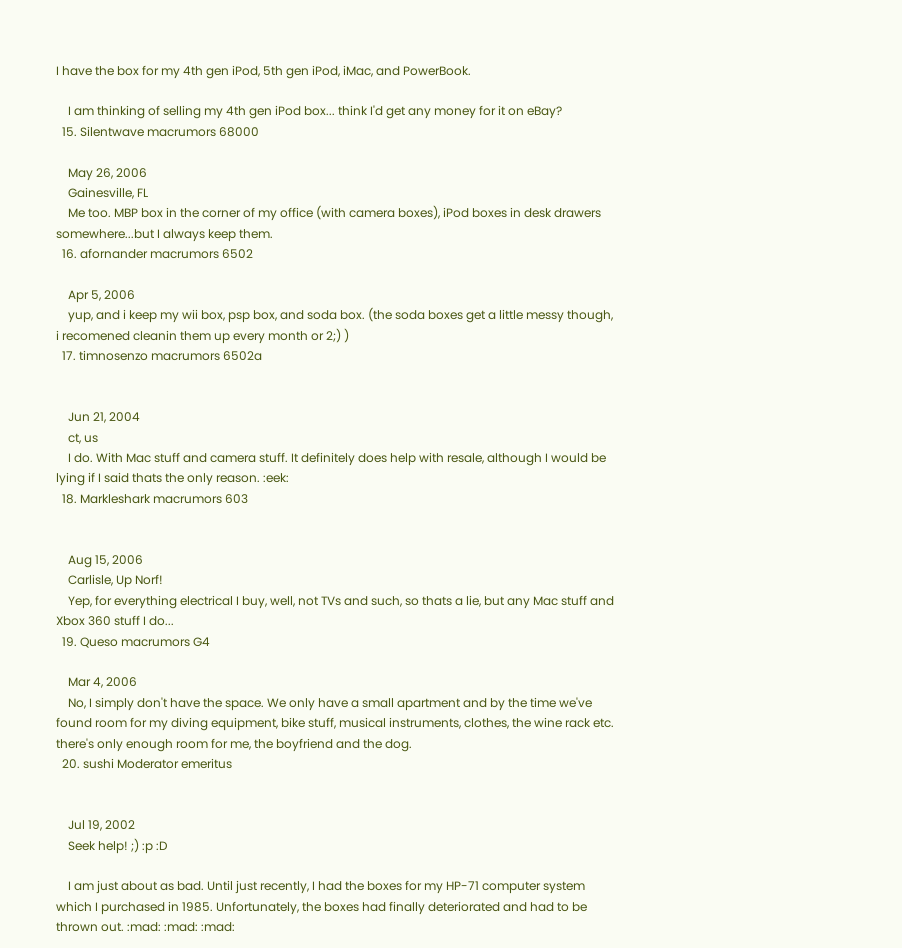I have the box for my 4th gen iPod, 5th gen iPod, iMac, and PowerBook.

    I am thinking of selling my 4th gen iPod box... think I'd get any money for it on eBay?
  15. Silentwave macrumors 68000

    May 26, 2006
    Gainesville, FL
    Me too. MBP box in the corner of my office (with camera boxes), iPod boxes in desk drawers somewhere...but I always keep them.
  16. afornander macrumors 6502

    Apr 5, 2006
    yup, and i keep my wii box, psp box, and soda box. (the soda boxes get a little messy though, i recomened cleanin them up every month or 2;) )
  17. timnosenzo macrumors 6502a


    Jun 21, 2004
    ct, us
    I do. With Mac stuff and camera stuff. It definitely does help with resale, although I would be lying if I said thats the only reason. :eek:
  18. Markleshark macrumors 603


    Aug 15, 2006
    Carlisle, Up Norf!
    Yep, for everything electrical I buy, well, not TVs and such, so thats a lie, but any Mac stuff and Xbox 360 stuff I do...
  19. Queso macrumors G4

    Mar 4, 2006
    No, I simply don't have the space. We only have a small apartment and by the time we've found room for my diving equipment, bike stuff, musical instruments, clothes, the wine rack etc. there's only enough room for me, the boyfriend and the dog.
  20. sushi Moderator emeritus


    Jul 19, 2002
    Seek help! ;) :p :D

    I am just about as bad. Until just recently, I had the boxes for my HP-71 computer system which I purchased in 1985. Unfortunately, the boxes had finally deteriorated and had to be thrown out. :mad: :mad: :mad: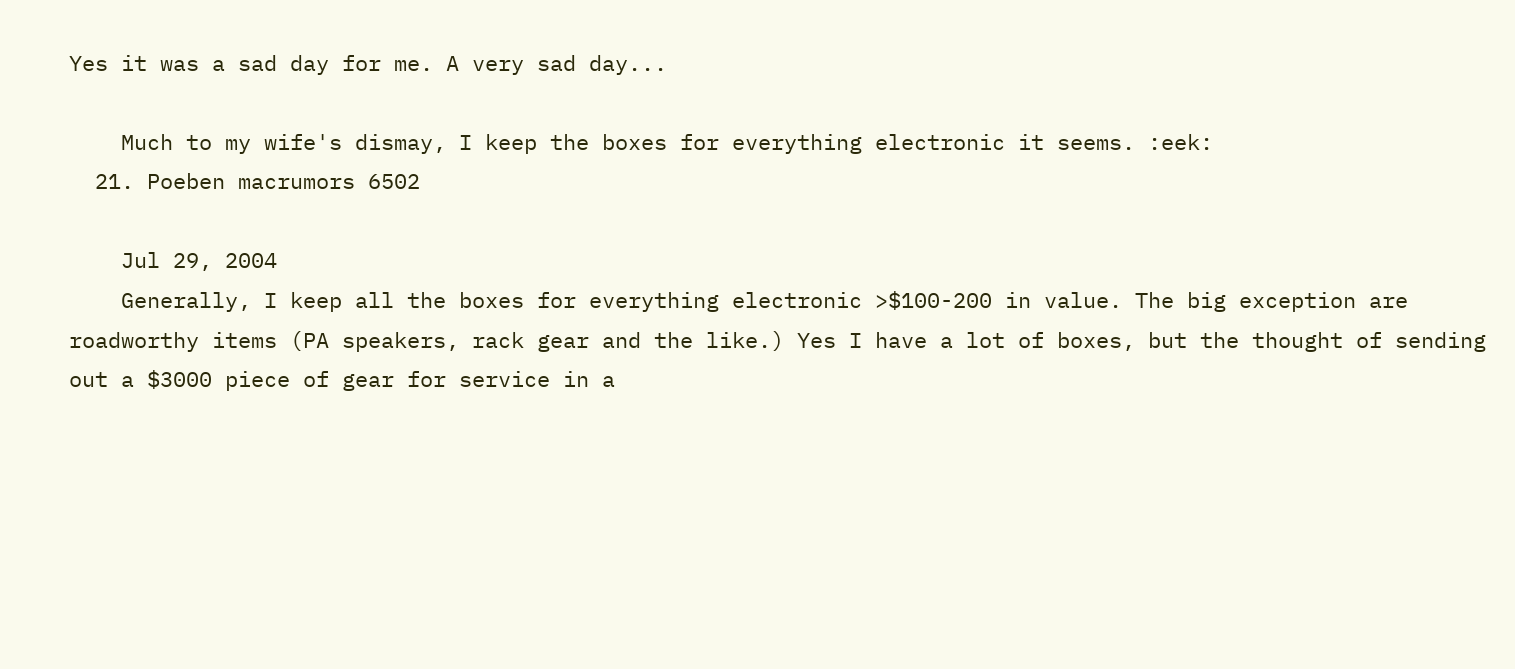Yes it was a sad day for me. A very sad day...

    Much to my wife's dismay, I keep the boxes for everything electronic it seems. :eek:
  21. Poeben macrumors 6502

    Jul 29, 2004
    Generally, I keep all the boxes for everything electronic >$100-200 in value. The big exception are roadworthy items (PA speakers, rack gear and the like.) Yes I have a lot of boxes, but the thought of sending out a $3000 piece of gear for service in a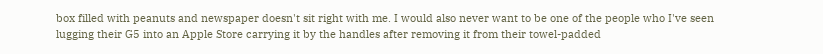box filled with peanuts and newspaper doesn't sit right with me. I would also never want to be one of the people who I've seen lugging their G5 into an Apple Store carrying it by the handles after removing it from their towel-padded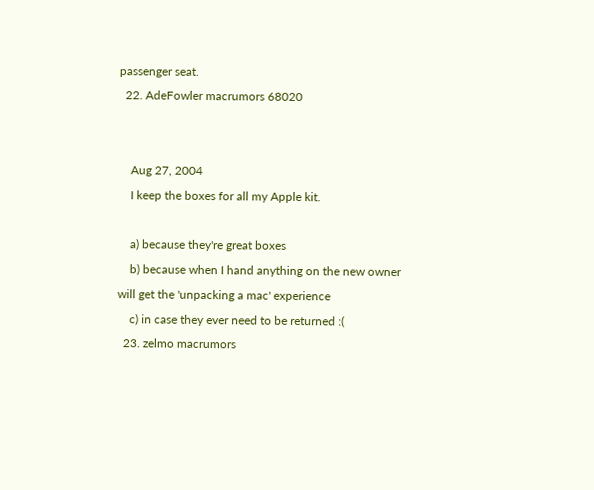passenger seat.
  22. AdeFowler macrumors 68020


    Aug 27, 2004
    I keep the boxes for all my Apple kit.

    a) because they're great boxes
    b) because when I hand anything on the new owner will get the 'unpacking a mac' experience
    c) in case they ever need to be returned :(
  23. zelmo macrumors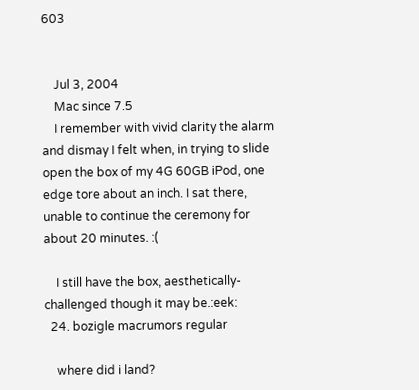603


    Jul 3, 2004
    Mac since 7.5
    I remember with vivid clarity the alarm and dismay I felt when, in trying to slide open the box of my 4G 60GB iPod, one edge tore about an inch. I sat there, unable to continue the ceremony for about 20 minutes. :(

    I still have the box, aesthetically-challenged though it may be.:eek:
  24. bozigle macrumors regular

    where did i land?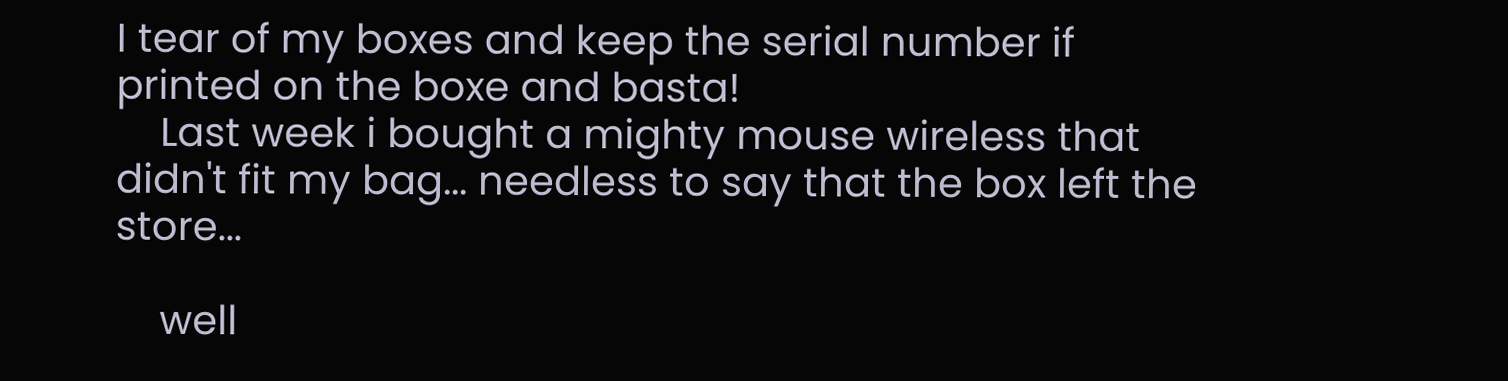I tear of my boxes and keep the serial number if printed on the boxe and basta!
    Last week i bought a mighty mouse wireless that didn't fit my bag... needless to say that the box left the store...

    well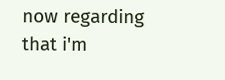now regarding that i'm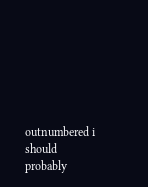outnumbered i should probably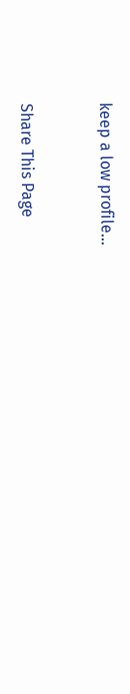keep a low profile...


Share This Page